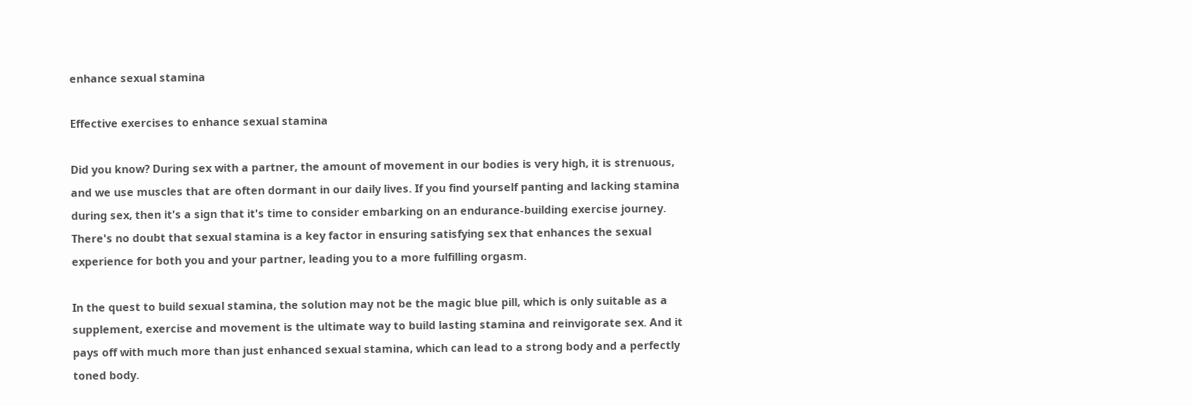enhance sexual stamina

Effective exercises to enhance sexual stamina

Did you know? During sex with a partner, the amount of movement in our bodies is very high, it is strenuous, and we use muscles that are often dormant in our daily lives. If you find yourself panting and lacking stamina during sex, then it's a sign that it's time to consider embarking on an endurance-building exercise journey. There's no doubt that sexual stamina is a key factor in ensuring satisfying sex that enhances the sexual experience for both you and your partner, leading you to a more fulfilling orgasm.

In the quest to build sexual stamina, the solution may not be the magic blue pill, which is only suitable as a supplement, exercise and movement is the ultimate way to build lasting stamina and reinvigorate sex. And it pays off with much more than just enhanced sexual stamina, which can lead to a strong body and a perfectly toned body.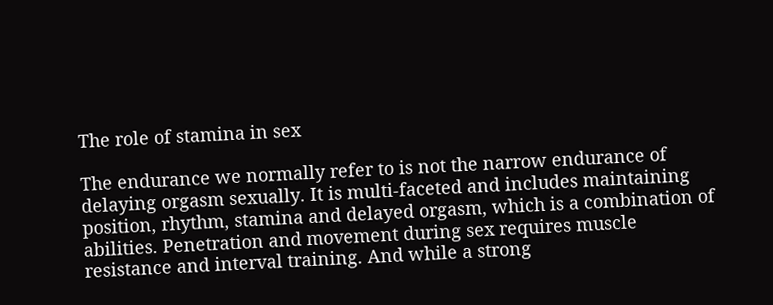The role of stamina in sex

The endurance we normally refer to is not the narrow endurance of delaying orgasm sexually. It is multi-faceted and includes maintaining position, rhythm, stamina and delayed orgasm, which is a combination of abilities. Penetration and movement during sex requires muscle resistance and interval training. And while a strong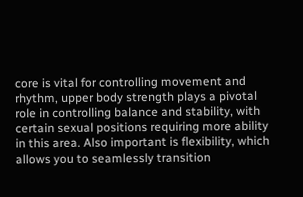core is vital for controlling movement and rhythm, upper body strength plays a pivotal role in controlling balance and stability, with certain sexual positions requiring more ability in this area. Also important is flexibility, which allows you to seamlessly transition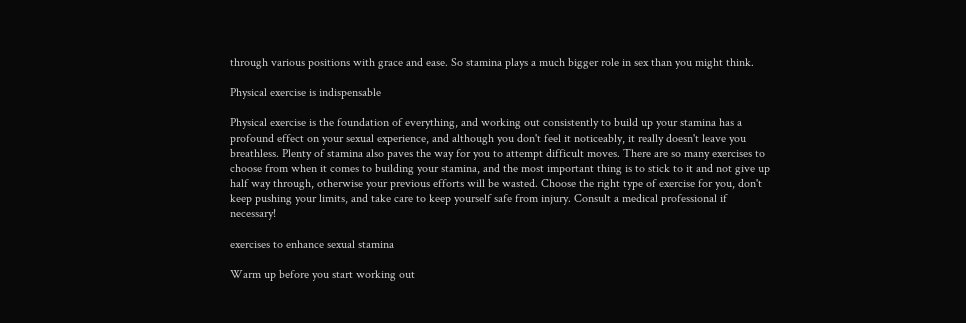through various positions with grace and ease. So stamina plays a much bigger role in sex than you might think.

Physical exercise is indispensable

Physical exercise is the foundation of everything, and working out consistently to build up your stamina has a profound effect on your sexual experience, and although you don't feel it noticeably, it really doesn't leave you breathless. Plenty of stamina also paves the way for you to attempt difficult moves. There are so many exercises to choose from when it comes to building your stamina, and the most important thing is to stick to it and not give up half way through, otherwise your previous efforts will be wasted. Choose the right type of exercise for you, don't keep pushing your limits, and take care to keep yourself safe from injury. Consult a medical professional if necessary!

exercises to enhance sexual stamina

Warm up before you start working out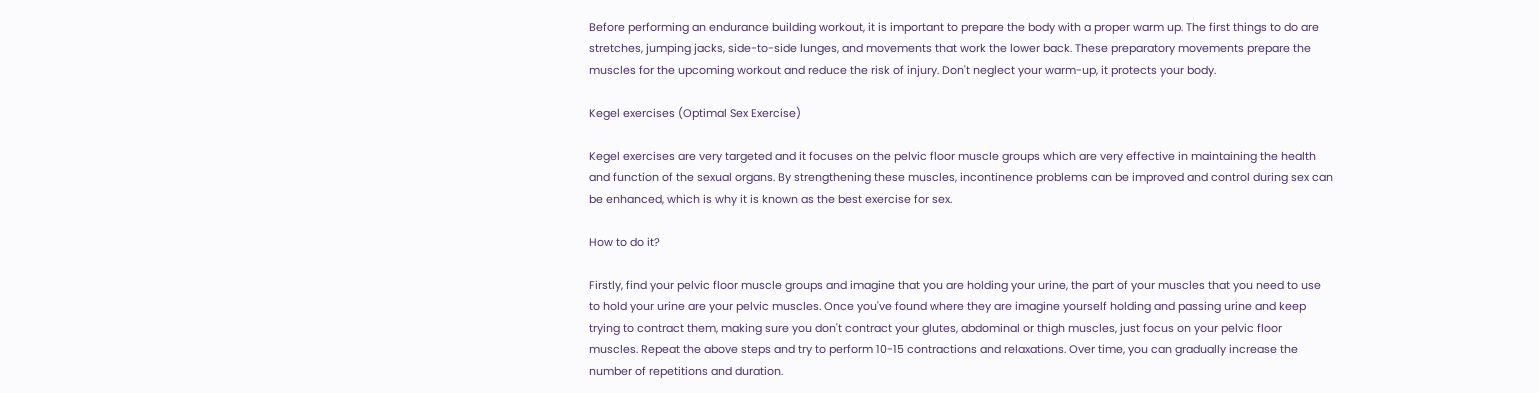Before performing an endurance building workout, it is important to prepare the body with a proper warm up. The first things to do are stretches, jumping jacks, side-to-side lunges, and movements that work the lower back. These preparatory movements prepare the muscles for the upcoming workout and reduce the risk of injury. Don't neglect your warm-up, it protects your body.

Kegel exercises (Optimal Sex Exercise)

Kegel exercises are very targeted and it focuses on the pelvic floor muscle groups which are very effective in maintaining the health and function of the sexual organs. By strengthening these muscles, incontinence problems can be improved and control during sex can be enhanced, which is why it is known as the best exercise for sex.

How to do it?

Firstly, find your pelvic floor muscle groups and imagine that you are holding your urine, the part of your muscles that you need to use to hold your urine are your pelvic muscles. Once you've found where they are imagine yourself holding and passing urine and keep trying to contract them, making sure you don't contract your glutes, abdominal or thigh muscles, just focus on your pelvic floor muscles. Repeat the above steps and try to perform 10-15 contractions and relaxations. Over time, you can gradually increase the number of repetitions and duration.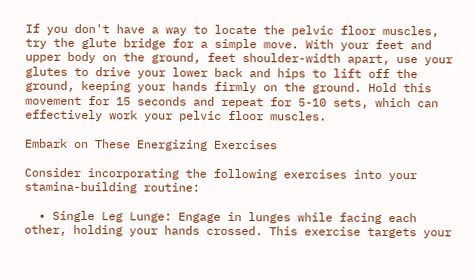If you don't have a way to locate the pelvic floor muscles, try the glute bridge for a simple move. With your feet and upper body on the ground, feet shoulder-width apart, use your glutes to drive your lower back and hips to lift off the ground, keeping your hands firmly on the ground. Hold this movement for 15 seconds and repeat for 5-10 sets, which can effectively work your pelvic floor muscles.

Embark on These Energizing Exercises

Consider incorporating the following exercises into your stamina-building routine:

  • Single Leg Lunge: Engage in lunges while facing each other, holding your hands crossed. This exercise targets your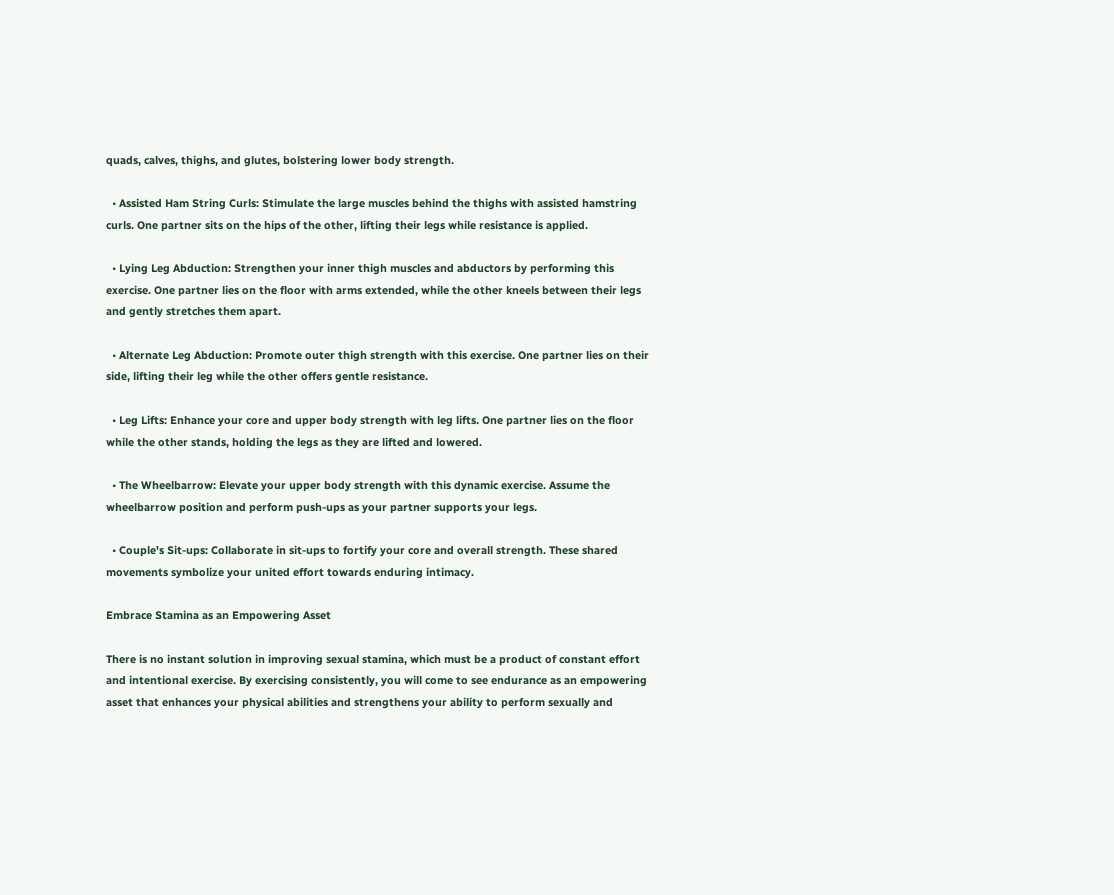quads, calves, thighs, and glutes, bolstering lower body strength.

  • Assisted Ham String Curls: Stimulate the large muscles behind the thighs with assisted hamstring curls. One partner sits on the hips of the other, lifting their legs while resistance is applied.

  • Lying Leg Abduction: Strengthen your inner thigh muscles and abductors by performing this exercise. One partner lies on the floor with arms extended, while the other kneels between their legs and gently stretches them apart.

  • Alternate Leg Abduction: Promote outer thigh strength with this exercise. One partner lies on their side, lifting their leg while the other offers gentle resistance.

  • Leg Lifts: Enhance your core and upper body strength with leg lifts. One partner lies on the floor while the other stands, holding the legs as they are lifted and lowered.

  • The Wheelbarrow: Elevate your upper body strength with this dynamic exercise. Assume the wheelbarrow position and perform push-ups as your partner supports your legs.

  • Couple's Sit-ups: Collaborate in sit-ups to fortify your core and overall strength. These shared movements symbolize your united effort towards enduring intimacy.

Embrace Stamina as an Empowering Asset

There is no instant solution in improving sexual stamina, which must be a product of constant effort and intentional exercise. By exercising consistently, you will come to see endurance as an empowering asset that enhances your physical abilities and strengthens your ability to perform sexually and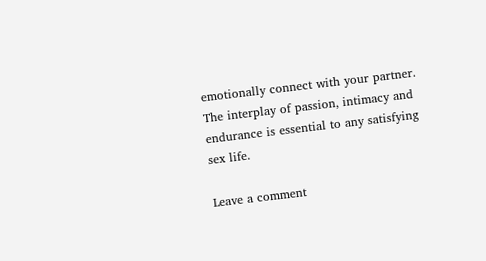emotionally connect with your partner. The interplay of passion, intimacy and endurance is essential to any satisfying sex life.

Leave a comment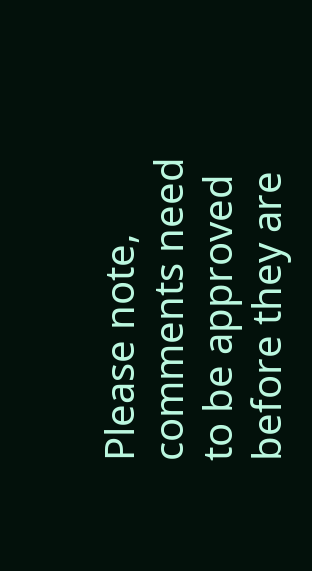Please note, comments need to be approved before they are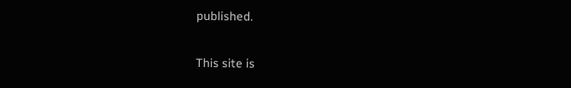published.

This site is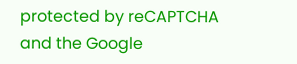protected by reCAPTCHA and the Google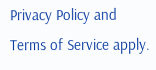Privacy Policy and Terms of Service apply.